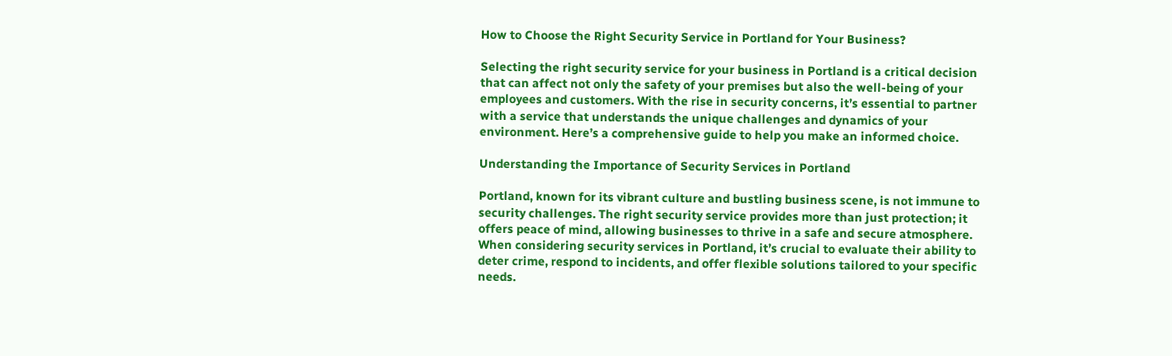How to Choose the Right Security Service in Portland for Your Business?

Selecting the right security service for your business in Portland is a critical decision that can affect not only the safety of your premises but also the well-being of your employees and customers. With the rise in security concerns, it’s essential to partner with a service that understands the unique challenges and dynamics of your environment. Here’s a comprehensive guide to help you make an informed choice.

Understanding the Importance of Security Services in Portland

Portland, known for its vibrant culture and bustling business scene, is not immune to security challenges. The right security service provides more than just protection; it offers peace of mind, allowing businesses to thrive in a safe and secure atmosphere. When considering security services in Portland, it’s crucial to evaluate their ability to deter crime, respond to incidents, and offer flexible solutions tailored to your specific needs.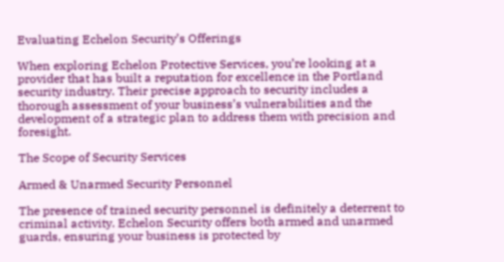Evaluating Echelon Security’s Offerings

When exploring Echelon Protective Services, you’re looking at a provider that has built a reputation for excellence in the Portland security industry. Their precise approach to security includes a thorough assessment of your business’s vulnerabilities and the development of a strategic plan to address them with precision and foresight.

The Scope of Security Services

Armed & Unarmed Security Personnel

The presence of trained security personnel is definitely a deterrent to criminal activity. Echelon Security offers both armed and unarmed guards, ensuring your business is protected by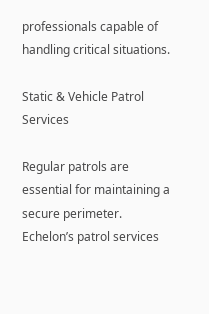professionals capable of handling critical situations.

Static & Vehicle Patrol Services

Regular patrols are essential for maintaining a secure perimeter. Echelon’s patrol services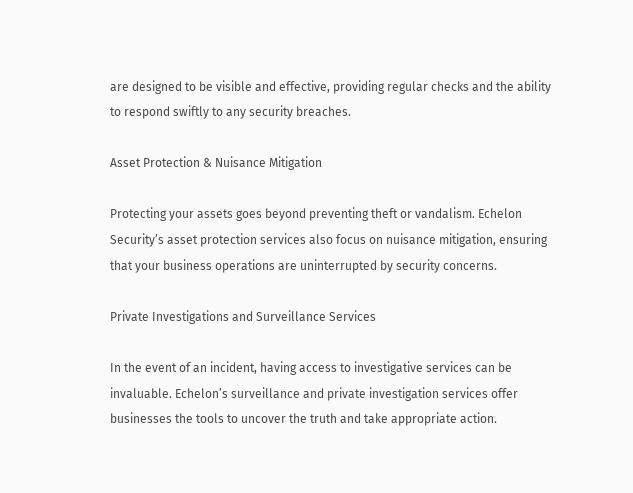are designed to be visible and effective, providing regular checks and the ability to respond swiftly to any security breaches.

Asset Protection & Nuisance Mitigation

Protecting your assets goes beyond preventing theft or vandalism. Echelon Security’s asset protection services also focus on nuisance mitigation, ensuring that your business operations are uninterrupted by security concerns.

Private Investigations and Surveillance Services

In the event of an incident, having access to investigative services can be invaluable. Echelon’s surveillance and private investigation services offer businesses the tools to uncover the truth and take appropriate action.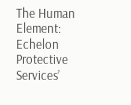The Human Element: Echelon Protective Services’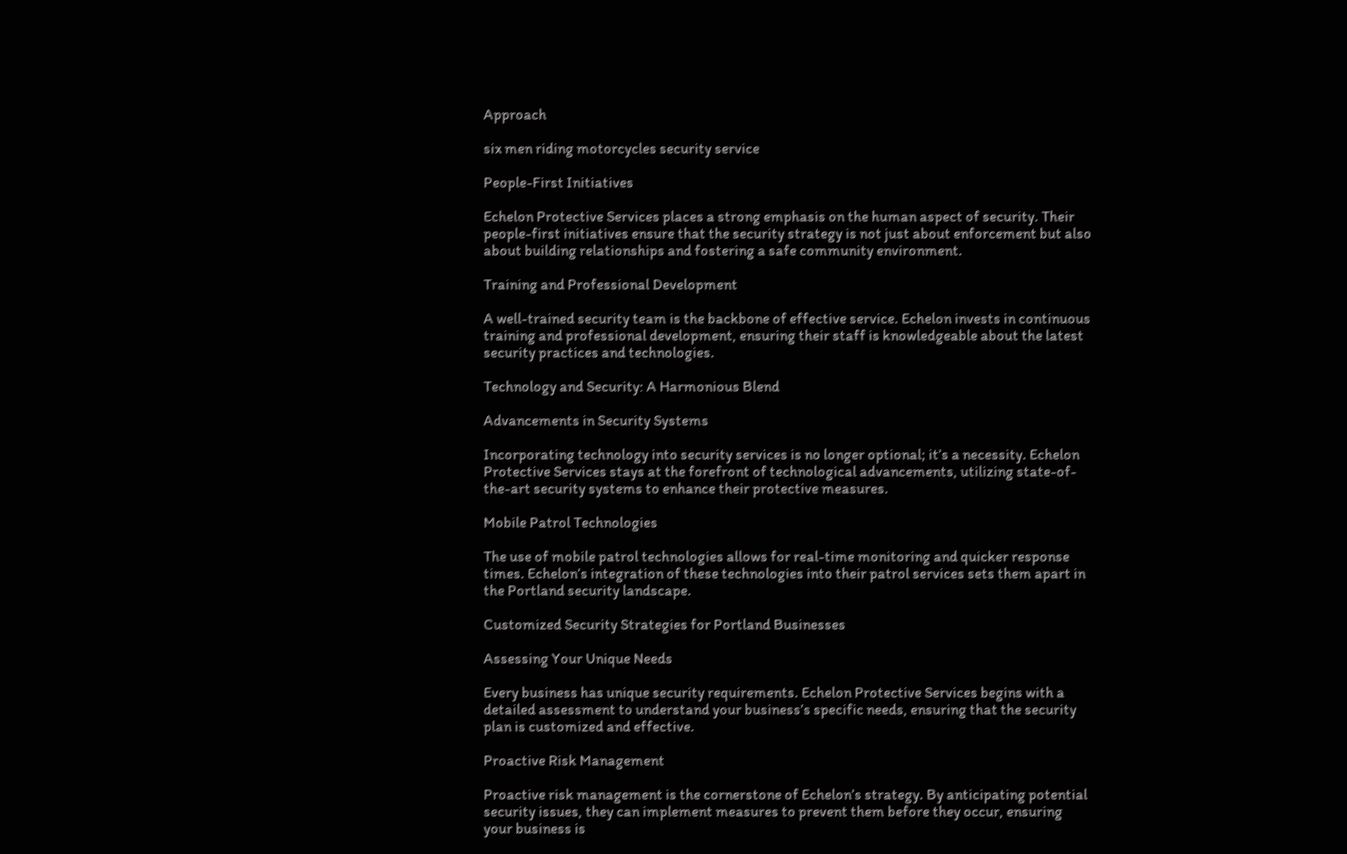Approach

six men riding motorcycles security service

People-First Initiatives

Echelon Protective Services places a strong emphasis on the human aspect of security. Their people-first initiatives ensure that the security strategy is not just about enforcement but also about building relationships and fostering a safe community environment.

Training and Professional Development

A well-trained security team is the backbone of effective service. Echelon invests in continuous training and professional development, ensuring their staff is knowledgeable about the latest security practices and technologies.

Technology and Security: A Harmonious Blend

Advancements in Security Systems

Incorporating technology into security services is no longer optional; it’s a necessity. Echelon Protective Services stays at the forefront of technological advancements, utilizing state-of-the-art security systems to enhance their protective measures.

Mobile Patrol Technologies

The use of mobile patrol technologies allows for real-time monitoring and quicker response times. Echelon’s integration of these technologies into their patrol services sets them apart in the Portland security landscape.

Customized Security Strategies for Portland Businesses

Assessing Your Unique Needs

Every business has unique security requirements. Echelon Protective Services begins with a detailed assessment to understand your business’s specific needs, ensuring that the security plan is customized and effective.

Proactive Risk Management

Proactive risk management is the cornerstone of Echelon’s strategy. By anticipating potential security issues, they can implement measures to prevent them before they occur, ensuring your business is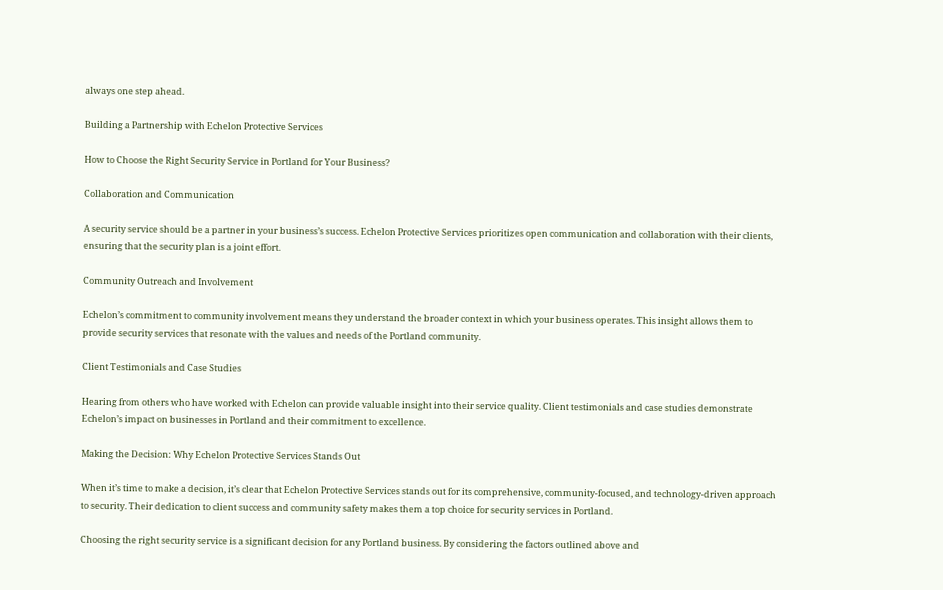always one step ahead.

Building a Partnership with Echelon Protective Services

How to Choose the Right Security Service in Portland for Your Business?

Collaboration and Communication

A security service should be a partner in your business’s success. Echelon Protective Services prioritizes open communication and collaboration with their clients, ensuring that the security plan is a joint effort.

Community Outreach and Involvement

Echelon’s commitment to community involvement means they understand the broader context in which your business operates. This insight allows them to provide security services that resonate with the values and needs of the Portland community.

Client Testimonials and Case Studies

Hearing from others who have worked with Echelon can provide valuable insight into their service quality. Client testimonials and case studies demonstrate Echelon’s impact on businesses in Portland and their commitment to excellence.

Making the Decision: Why Echelon Protective Services Stands Out

When it’s time to make a decision, it’s clear that Echelon Protective Services stands out for its comprehensive, community-focused, and technology-driven approach to security. Their dedication to client success and community safety makes them a top choice for security services in Portland.

Choosing the right security service is a significant decision for any Portland business. By considering the factors outlined above and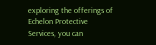exploring the offerings of Echelon Protective Services, you can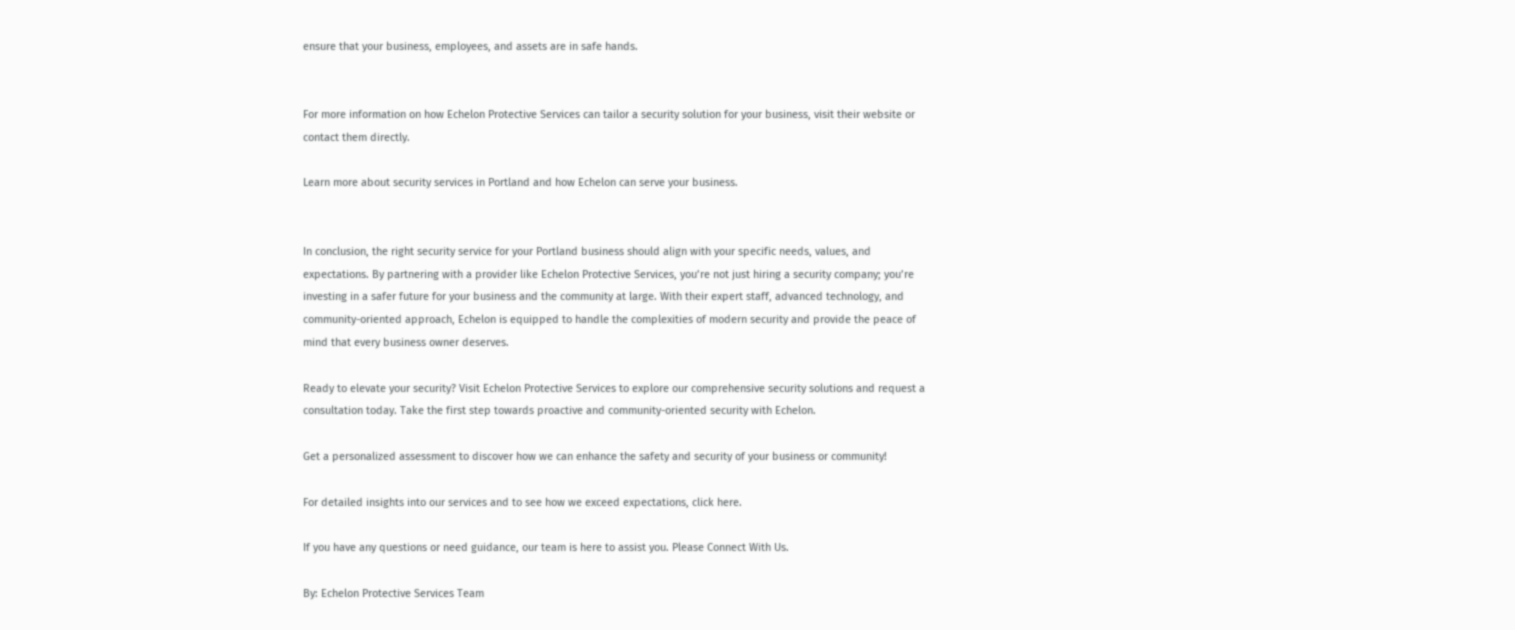ensure that your business, employees, and assets are in safe hands.


For more information on how Echelon Protective Services can tailor a security solution for your business, visit their website or contact them directly.

Learn more about security services in Portland and how Echelon can serve your business.


In conclusion, the right security service for your Portland business should align with your specific needs, values, and expectations. By partnering with a provider like Echelon Protective Services, you’re not just hiring a security company; you’re investing in a safer future for your business and the community at large. With their expert staff, advanced technology, and community-oriented approach, Echelon is equipped to handle the complexities of modern security and provide the peace of mind that every business owner deserves.

Ready to elevate your security? Visit Echelon Protective Services to explore our comprehensive security solutions and request a consultation today. Take the first step towards proactive and community-oriented security with Echelon.

Get a personalized assessment to discover how we can enhance the safety and security of your business or community!

For detailed insights into our services and to see how we exceed expectations, click here.

If you have any questions or need guidance, our team is here to assist you. Please Connect With Us.

By: Echelon Protective Services Team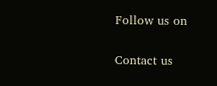Follow us on

Contact us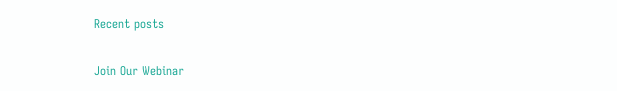Recent posts

Join Our Webinar